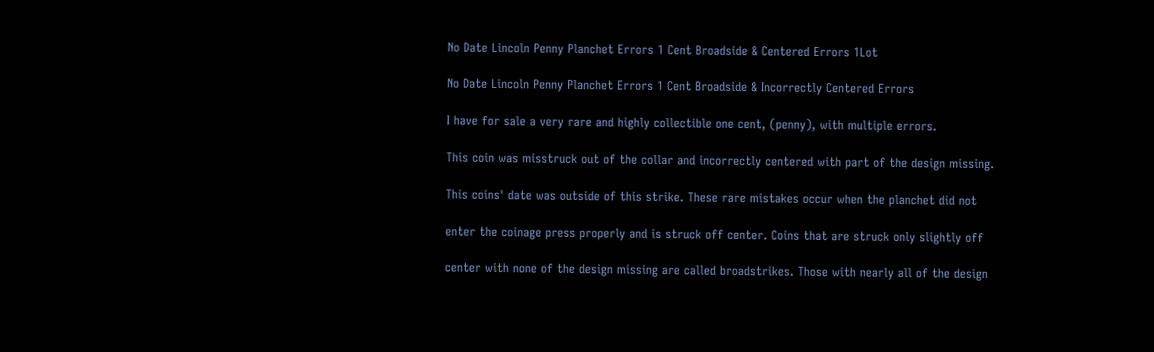No Date Lincoln Penny Planchet Errors 1 Cent Broadside & Centered Errors 1Lot

No Date Lincoln Penny Planchet Errors 1 Cent Broadside & Incorrectly Centered Errors

I have for sale a very rare and highly collectible one cent, (penny), with multiple errors.

This coin was misstruck out of the collar and incorrectly centered with part of the design missing.

This coins' date was outside of this strike. These rare mistakes occur when the planchet did not

enter the coinage press properly and is struck off center. Coins that are struck only slightly off

center with none of the design missing are called broadstrikes. Those with nearly all of the design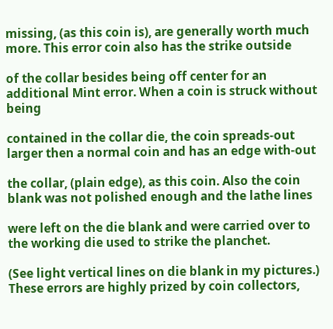missing, (as this coin is), are generally worth much more. This error coin also has the strike outside

of the collar besides being off center for an additional Mint error. When a coin is struck without being

contained in the collar die, the coin spreads-out larger then a normal coin and has an edge with-out

the collar, (plain edge), as this coin. Also the coin blank was not polished enough and the lathe lines

were left on the die blank and were carried over to the working die used to strike the planchet.

(See light vertical lines on die blank in my pictures.) These errors are highly prized by coin collectors,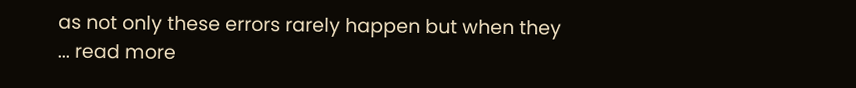as not only these errors rarely happen but when they
... read more